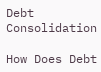Debt Consolidation

How Does Debt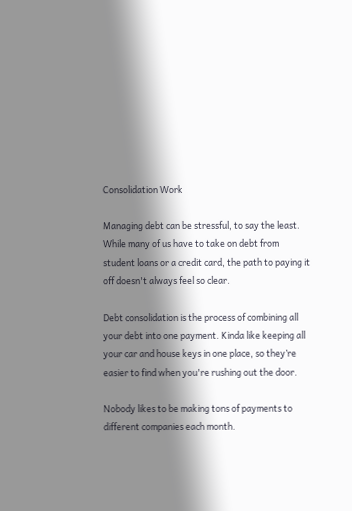Consolidation Work

Managing debt can be stressful, to say the least. While many of us have to take on debt from student loans or a credit card, the path to paying it off doesn't always feel so clear.

Debt consolidation is the process of combining all your debt into one payment. Kinda like keeping all your car and house keys in one place, so they’re easier to find when you're rushing out the door.

Nobody likes to be making tons of payments to different companies each month.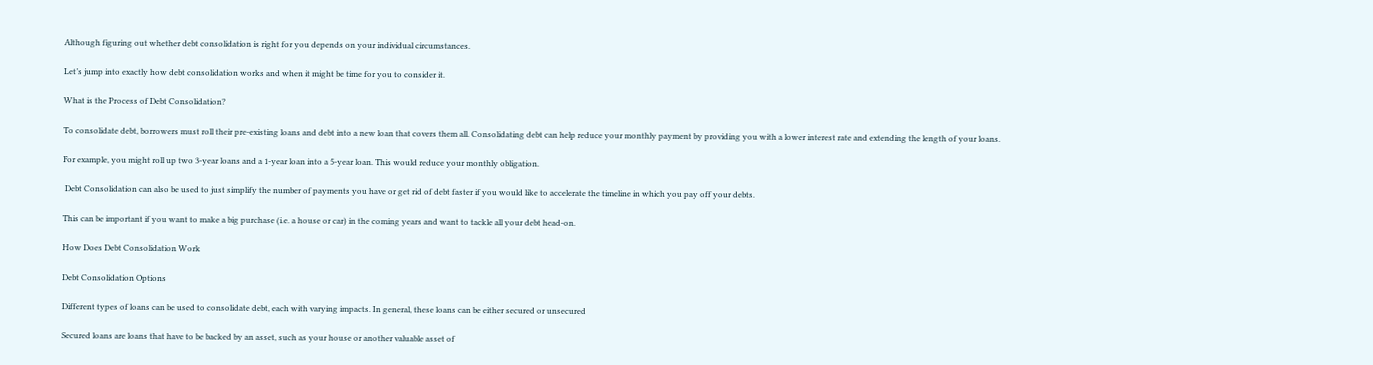Although figuring out whether debt consolidation is right for you depends on your individual circumstances.

Let’s jump into exactly how debt consolidation works and when it might be time for you to consider it.

What is the Process of Debt Consolidation?

To consolidate debt, borrowers must roll their pre-existing loans and debt into a new loan that covers them all. Consolidating debt can help reduce your monthly payment by providing you with a lower interest rate and extending the length of your loans.

For example, you might roll up two 3-year loans and a 1-year loan into a 5-year loan. This would reduce your monthly obligation.

 Debt Consolidation can also be used to just simplify the number of payments you have or get rid of debt faster if you would like to accelerate the timeline in which you pay off your debts.

This can be important if you want to make a big purchase (i.e. a house or car) in the coming years and want to tackle all your debt head-on.

How Does Debt Consolidation Work

Debt Consolidation Options

Different types of loans can be used to consolidate debt, each with varying impacts. In general, these loans can be either secured or unsecured

Secured loans are loans that have to be backed by an asset, such as your house or another valuable asset of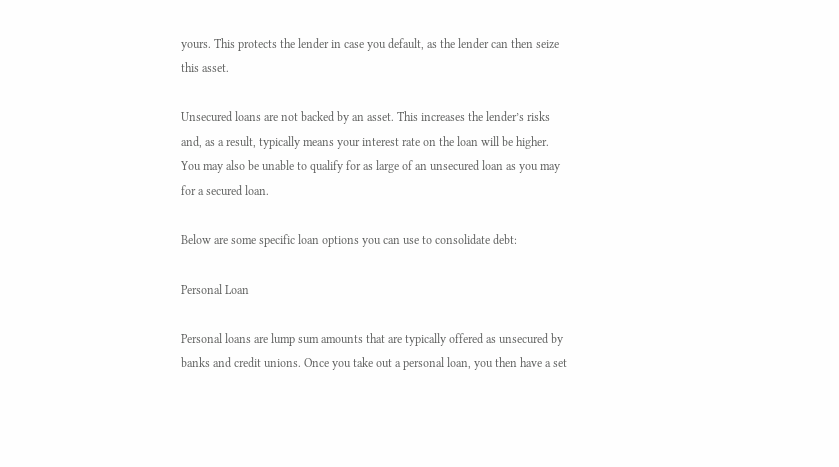yours. This protects the lender in case you default, as the lender can then seize this asset.

Unsecured loans are not backed by an asset. This increases the lender’s risks and, as a result, typically means your interest rate on the loan will be higher. You may also be unable to qualify for as large of an unsecured loan as you may for a secured loan.

Below are some specific loan options you can use to consolidate debt:

Personal Loan

Personal loans are lump sum amounts that are typically offered as unsecured by banks and credit unions. Once you take out a personal loan, you then have a set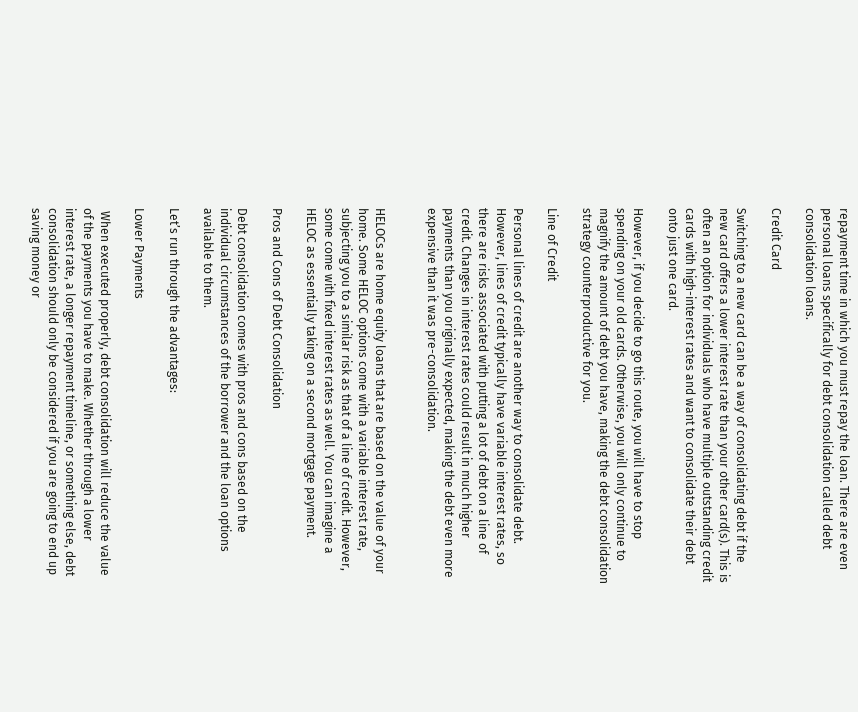repayment time in which you must repay the loan. There are even personal loans specifically for debt consolidation called debt consolidation loans.

Credit Card

Switching to a new card can be a way of consolidating debt if the new card offers a lower interest rate than your other card(s). This is often an option for individuals who have multiple outstanding credit cards with high-interest rates and want to consolidate their debt onto just one card.

However, if you decide to go this route, you will have to stop spending on your old cards. Otherwise, you will only continue to magnify the amount of debt you have, making the debt consolidation strategy counterproductive for you.

Line of Credit

Personal lines of credit are another way to consolidate debt. However, lines of credit typically have variable interest rates, so there are risks associated with putting a lot of debt on a line of credit. Changes in interest rates could result in much higher payments than you originally expected, making the debt even more expensive than it was pre-consolidation.


HELOCs are home equity loans that are based on the value of your home. Some HELOC options come with a variable interest rate, subjecting you to a similar risk as that of a line of credit. However, some come with fixed interest rates as well. You can imagine a HELOC as essentially taking on a second mortgage payment.

Pros and Cons of Debt Consolidation

Debt consolidation comes with pros and cons based on the individual circumstances of the borrower and the loan options available to them.

Let’s run through the advantages:

Lower Payments

 When executed properly, debt consolidation will reduce the value of the payments you have to make. Whether through a lower interest rate, a longer repayment timeline, or something else, debt consolidation should only be considered if you are going to end up saving money or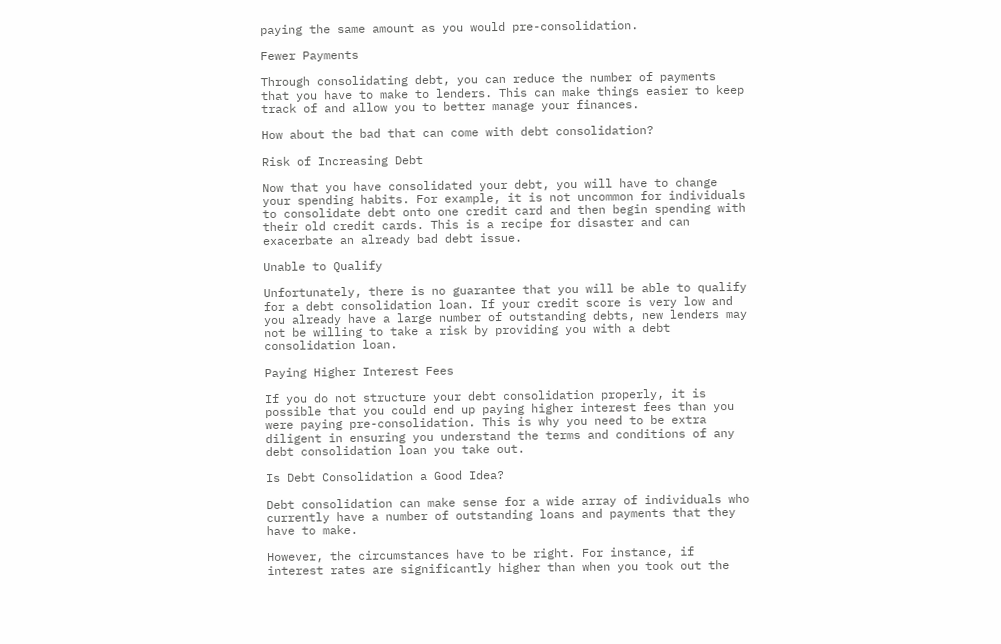paying the same amount as you would pre-consolidation.

Fewer Payments

Through consolidating debt, you can reduce the number of payments that you have to make to lenders. This can make things easier to keep track of and allow you to better manage your finances.

How about the bad that can come with debt consolidation?

Risk of Increasing Debt

Now that you have consolidated your debt, you will have to change your spending habits. For example, it is not uncommon for individuals to consolidate debt onto one credit card and then begin spending with their old credit cards. This is a recipe for disaster and can exacerbate an already bad debt issue.

Unable to Qualify

Unfortunately, there is no guarantee that you will be able to qualify for a debt consolidation loan. If your credit score is very low and you already have a large number of outstanding debts, new lenders may not be willing to take a risk by providing you with a debt consolidation loan.

Paying Higher Interest Fees

If you do not structure your debt consolidation properly, it is possible that you could end up paying higher interest fees than you were paying pre-consolidation. This is why you need to be extra diligent in ensuring you understand the terms and conditions of any debt consolidation loan you take out.

Is Debt Consolidation a Good Idea?

Debt consolidation can make sense for a wide array of individuals who currently have a number of outstanding loans and payments that they have to make.

However, the circumstances have to be right. For instance, if interest rates are significantly higher than when you took out the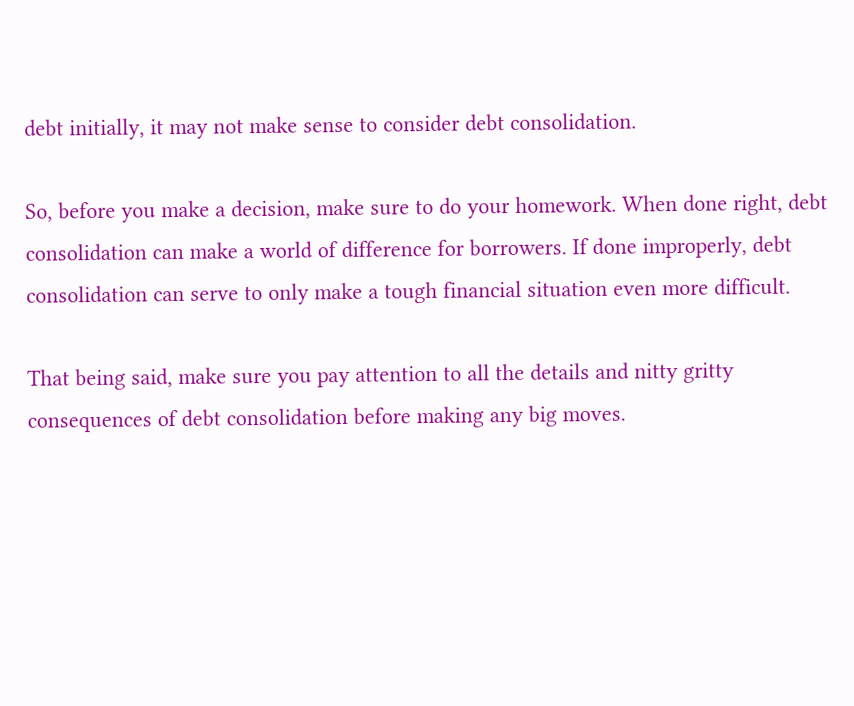debt initially, it may not make sense to consider debt consolidation.

So, before you make a decision, make sure to do your homework. When done right, debt consolidation can make a world of difference for borrowers. If done improperly, debt consolidation can serve to only make a tough financial situation even more difficult.

That being said, make sure you pay attention to all the details and nitty gritty consequences of debt consolidation before making any big moves.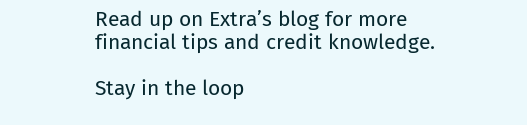Read up on Extra’s blog for more financial tips and credit knowledge.

Stay in the loop